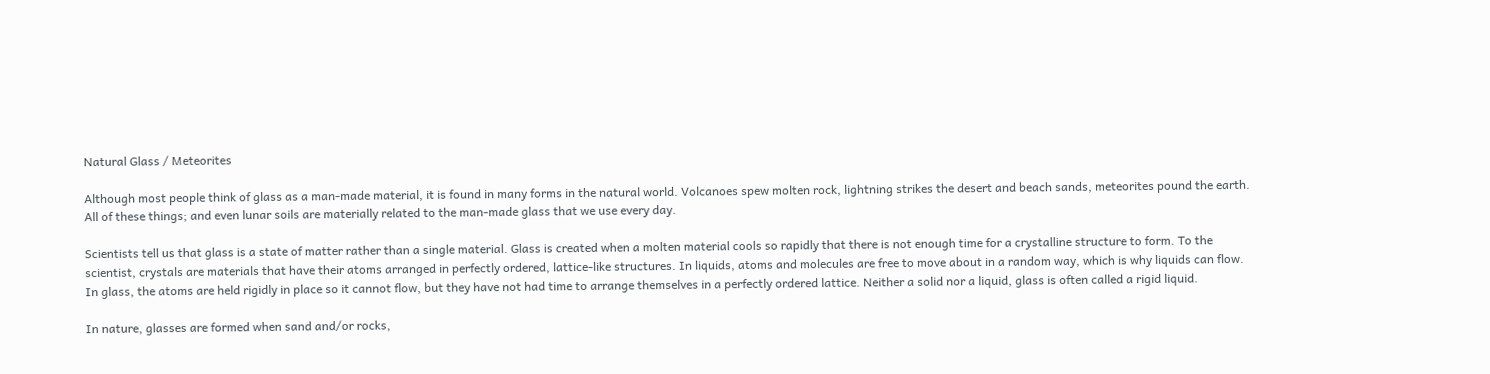Natural Glass / Meteorites

Although most people think of glass as a man-made material, it is found in many forms in the natural world. Volcanoes spew molten rock, lightning strikes the desert and beach sands, meteorites pound the earth. All of these things; and even lunar soils are materially related to the man-made glass that we use every day.

Scientists tell us that glass is a state of matter rather than a single material. Glass is created when a molten material cools so rapidly that there is not enough time for a crystalline structure to form. To the scientist, crystals are materials that have their atoms arranged in perfectly ordered, lattice-like structures. In liquids, atoms and molecules are free to move about in a random way, which is why liquids can flow. In glass, the atoms are held rigidly in place so it cannot flow, but they have not had time to arrange themselves in a perfectly ordered lattice. Neither a solid nor a liquid, glass is often called a rigid liquid.

In nature, glasses are formed when sand and/or rocks,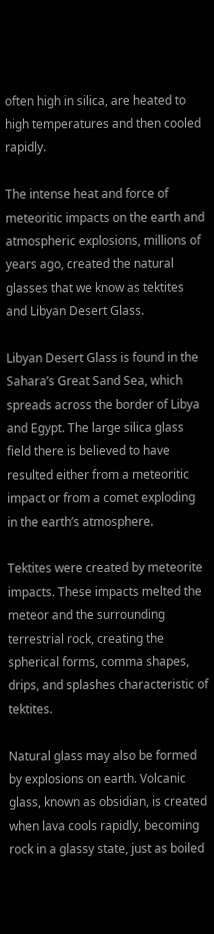often high in silica, are heated to high temperatures and then cooled rapidly.

The intense heat and force of meteoritic impacts on the earth and atmospheric explosions, millions of years ago, created the natural glasses that we know as tektites and Libyan Desert Glass.

Libyan Desert Glass is found in the Sahara’s Great Sand Sea, which spreads across the border of Libya and Egypt. The large silica glass field there is believed to have resulted either from a meteoritic impact or from a comet exploding in the earth’s atmosphere.

Tektites were created by meteorite impacts. These impacts melted the meteor and the surrounding terrestrial rock, creating the spherical forms, comma shapes, drips, and splashes characteristic of tektites.

Natural glass may also be formed by explosions on earth. Volcanic glass, known as obsidian, is created when lava cools rapidly, becoming rock in a glassy state, just as boiled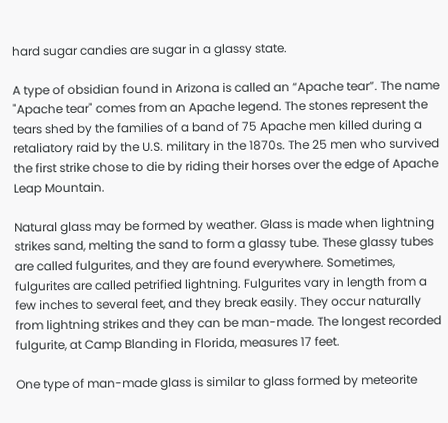hard sugar candies are sugar in a glassy state.

A type of obsidian found in Arizona is called an “Apache tear”. The name "Apache tear" comes from an Apache legend. The stones represent the tears shed by the families of a band of 75 Apache men killed during a retaliatory raid by the U.S. military in the 1870s. The 25 men who survived the first strike chose to die by riding their horses over the edge of Apache Leap Mountain.

Natural glass may be formed by weather. Glass is made when lightning strikes sand, melting the sand to form a glassy tube. These glassy tubes are called fulgurites, and they are found everywhere. Sometimes, fulgurites are called petrified lightning. Fulgurites vary in length from a few inches to several feet, and they break easily. They occur naturally from lightning strikes and they can be man-made. The longest recorded fulgurite, at Camp Blanding in Florida, measures 17 feet.

One type of man-made glass is similar to glass formed by meteorite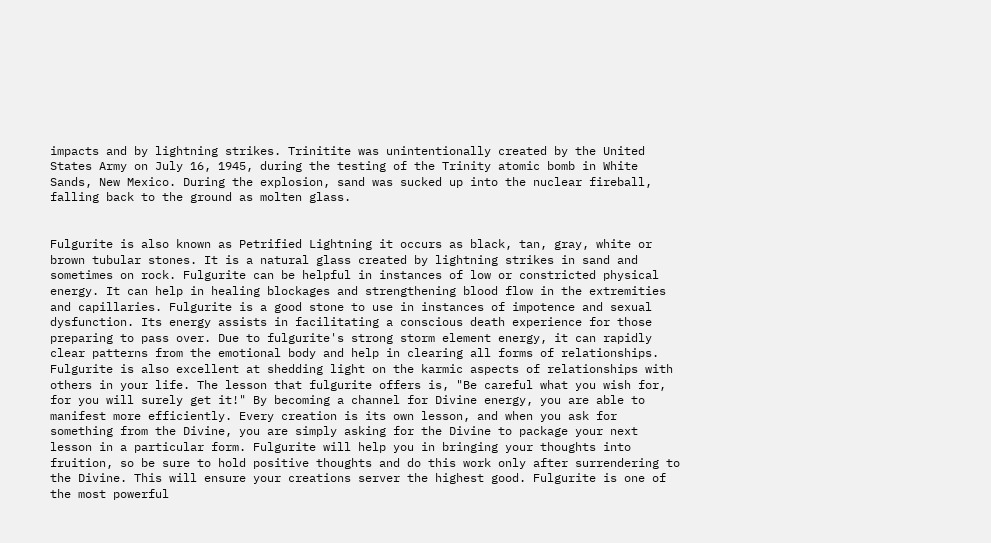impacts and by lightning strikes. Trinitite was unintentionally created by the United States Army on July 16, 1945, during the testing of the Trinity atomic bomb in White Sands, New Mexico. During the explosion, sand was sucked up into the nuclear fireball, falling back to the ground as molten glass.


Fulgurite is also known as Petrified Lightning it occurs as black, tan, gray, white or brown tubular stones. It is a natural glass created by lightning strikes in sand and sometimes on rock. Fulgurite can be helpful in instances of low or constricted physical energy. It can help in healing blockages and strengthening blood flow in the extremities and capillaries. Fulgurite is a good stone to use in instances of impotence and sexual dysfunction. Its energy assists in facilitating a conscious death experience for those preparing to pass over. Due to fulgurite's strong storm element energy, it can rapidly clear patterns from the emotional body and help in clearing all forms of relationships. Fulgurite is also excellent at shedding light on the karmic aspects of relationships with others in your life. The lesson that fulgurite offers is, "Be careful what you wish for, for you will surely get it!" By becoming a channel for Divine energy, you are able to manifest more efficiently. Every creation is its own lesson, and when you ask for something from the Divine, you are simply asking for the Divine to package your next lesson in a particular form. Fulgurite will help you in bringing your thoughts into fruition, so be sure to hold positive thoughts and do this work only after surrendering to the Divine. This will ensure your creations server the highest good. Fulgurite is one of the most powerful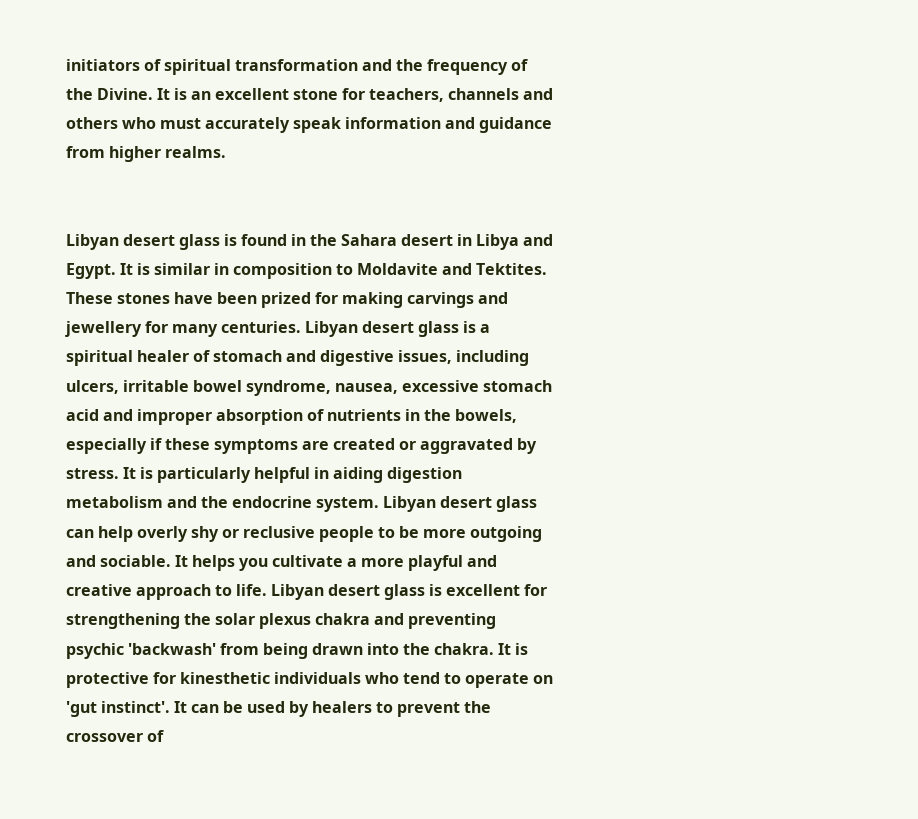initiators of spiritual transformation and the frequency of the Divine. It is an excellent stone for teachers, channels and others who must accurately speak information and guidance from higher realms.


Libyan desert glass is found in the Sahara desert in Libya and Egypt. It is similar in composition to Moldavite and Tektites. These stones have been prized for making carvings and jewellery for many centuries. Libyan desert glass is a spiritual healer of stomach and digestive issues, including ulcers, irritable bowel syndrome, nausea, excessive stomach acid and improper absorption of nutrients in the bowels, especially if these symptoms are created or aggravated by stress. It is particularly helpful in aiding digestion metabolism and the endocrine system. Libyan desert glass can help overly shy or reclusive people to be more outgoing and sociable. It helps you cultivate a more playful and creative approach to life. Libyan desert glass is excellent for strengthening the solar plexus chakra and preventing psychic 'backwash' from being drawn into the chakra. It is protective for kinesthetic individuals who tend to operate on 'gut instinct'. It can be used by healers to prevent the crossover of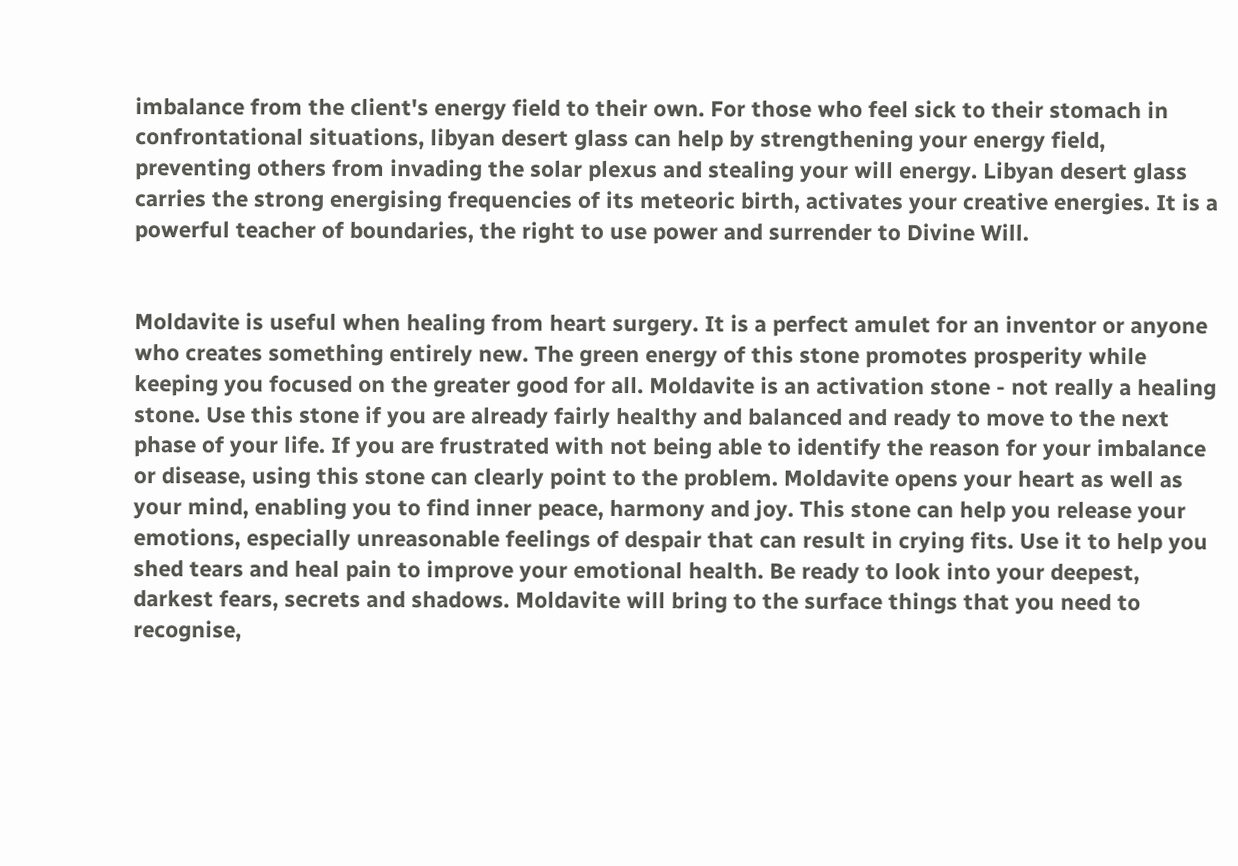imbalance from the client's energy field to their own. For those who feel sick to their stomach in confrontational situations, libyan desert glass can help by strengthening your energy field, preventing others from invading the solar plexus and stealing your will energy. Libyan desert glass carries the strong energising frequencies of its meteoric birth, activates your creative energies. It is a powerful teacher of boundaries, the right to use power and surrender to Divine Will.


Moldavite is useful when healing from heart surgery. It is a perfect amulet for an inventor or anyone who creates something entirely new. The green energy of this stone promotes prosperity while keeping you focused on the greater good for all. Moldavite is an activation stone - not really a healing stone. Use this stone if you are already fairly healthy and balanced and ready to move to the next phase of your life. If you are frustrated with not being able to identify the reason for your imbalance or disease, using this stone can clearly point to the problem. Moldavite opens your heart as well as your mind, enabling you to find inner peace, harmony and joy. This stone can help you release your emotions, especially unreasonable feelings of despair that can result in crying fits. Use it to help you shed tears and heal pain to improve your emotional health. Be ready to look into your deepest, darkest fears, secrets and shadows. Moldavite will bring to the surface things that you need to recognise,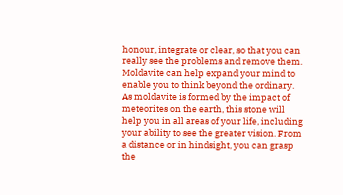honour, integrate or clear, so that you can really see the problems and remove them. Moldavite can help expand your mind to enable you to think beyond the ordinary. As moldavite is formed by the impact of meteorites on the earth, this stone will help you in all areas of your life, including your ability to see the greater vision. From a distance or in hindsight, you can grasp the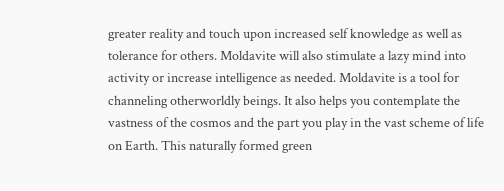greater reality and touch upon increased self knowledge as well as tolerance for others. Moldavite will also stimulate a lazy mind into activity or increase intelligence as needed. Moldavite is a tool for channeling otherworldly beings. It also helps you contemplate the vastness of the cosmos and the part you play in the vast scheme of life on Earth. This naturally formed green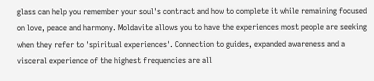glass can help you remember your soul's contract and how to complete it while remaining focused on love, peace and harmony. Moldavite allows you to have the experiences most people are seeking when they refer to 'spiritual experiences'. Connection to guides, expanded awareness and a visceral experience of the highest frequencies are all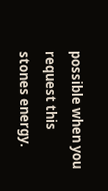possible when you request this stones energy.